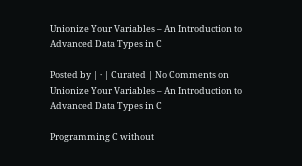Unionize Your Variables – An Introduction to Advanced Data Types in C

Posted by | · | Curated | No Comments on Unionize Your Variables – An Introduction to Advanced Data Types in C

Programming C without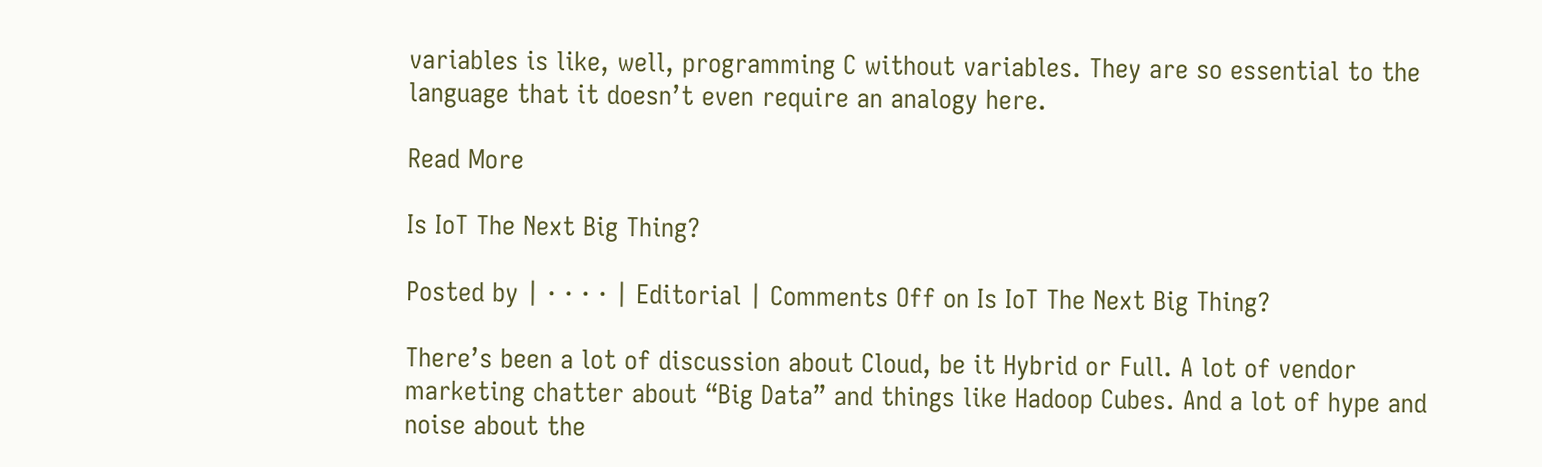variables is like, well, programming C without variables. They are so essential to the language that it doesn’t even require an analogy here.

Read More

Is IoT The Next Big Thing?

Posted by | · · · · | Editorial | Comments Off on Is IoT The Next Big Thing?

There’s been a lot of discussion about Cloud, be it Hybrid or Full. A lot of vendor marketing chatter about “Big Data” and things like Hadoop Cubes. And a lot of hype and noise about the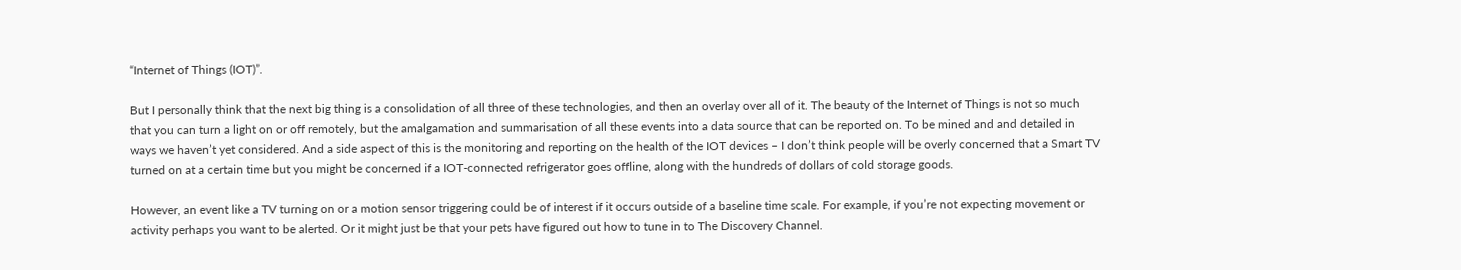“Internet of Things (IOT)”.

But I personally think that the next big thing is a consolidation of all three of these technologies, and then an overlay over all of it. The beauty of the Internet of Things is not so much that you can turn a light on or off remotely, but the amalgamation and summarisation of all these events into a data source that can be reported on. To be mined and and detailed in ways we haven’t yet considered. And a side aspect of this is the monitoring and reporting on the health of the IOT devices – I don’t think people will be overly concerned that a Smart TV turned on at a certain time but you might be concerned if a IOT-connected refrigerator goes offline, along with the hundreds of dollars of cold storage goods.

However, an event like a TV turning on or a motion sensor triggering could be of interest if it occurs outside of a baseline time scale. For example, if you’re not expecting movement or activity perhaps you want to be alerted. Or it might just be that your pets have figured out how to tune in to The Discovery Channel.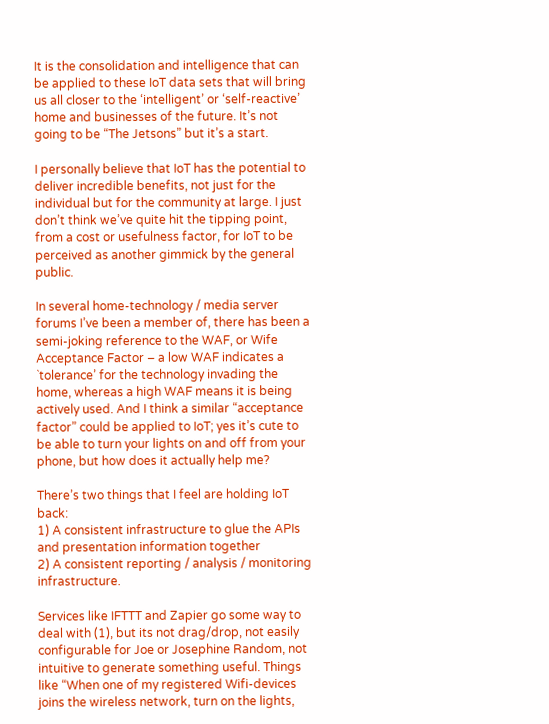It is the consolidation and intelligence that can be applied to these IoT data sets that will bring us all closer to the ‘intelligent’ or ‘self-reactive’ home and businesses of the future. It’s not going to be “The Jetsons” but it’s a start.

I personally believe that IoT has the potential to deliver incredible benefits, not just for the individual but for the community at large. I just don’t think we’ve quite hit the tipping point, from a cost or usefulness factor, for IoT to be perceived as another gimmick by the general public.

In several home-technology / media server forums I’ve been a member of, there has been a semi-joking reference to the WAF, or Wife Acceptance Factor – a low WAF indicates a `tolerance’ for the technology invading the home, whereas a high WAF means it is being actively used. And I think a similar “acceptance factor” could be applied to IoT; yes it’s cute to be able to turn your lights on and off from your phone, but how does it actually help me?

There’s two things that I feel are holding IoT back:
1) A consistent infrastructure to glue the APIs and presentation information together
2) A consistent reporting / analysis / monitoring infrastructure.

Services like IFTTT and Zapier go some way to deal with (1), but its not drag/drop, not easily configurable for Joe or Josephine Random, not intuitive to generate something useful. Things like “When one of my registered Wifi-devices joins the wireless network, turn on the lights,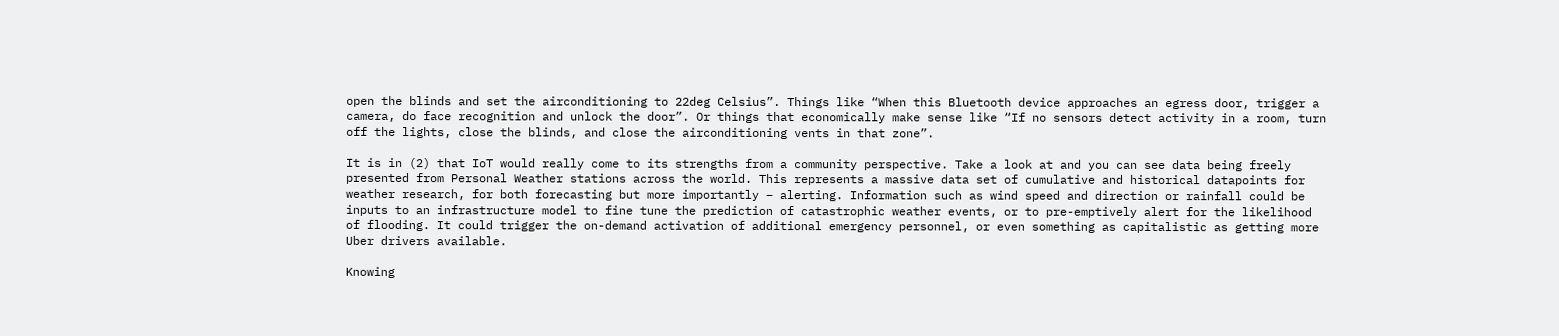open the blinds and set the airconditioning to 22deg Celsius”. Things like “When this Bluetooth device approaches an egress door, trigger a camera, do face recognition and unlock the door”. Or things that economically make sense like “If no sensors detect activity in a room, turn off the lights, close the blinds, and close the airconditioning vents in that zone”.

It is in (2) that IoT would really come to its strengths from a community perspective. Take a look at and you can see data being freely presented from Personal Weather stations across the world. This represents a massive data set of cumulative and historical datapoints for weather research, for both forecasting but more importantly – alerting. Information such as wind speed and direction or rainfall could be inputs to an infrastructure model to fine tune the prediction of catastrophic weather events, or to pre-emptively alert for the likelihood of flooding. It could trigger the on-demand activation of additional emergency personnel, or even something as capitalistic as getting more Uber drivers available.

Knowing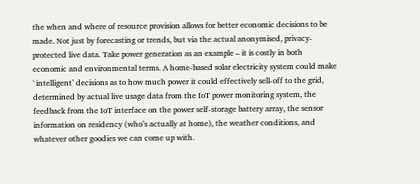the when and where of resource provision allows for better economic decisions to be made. Not just by forecasting or trends, but via the actual anonymised, privacy-protected live data. Take power generation as an example – it is costly in both economic and environmental terms. A home-based solar electricity system could make `intelligent’ decisions as to how much power it could effectively sell-off to the grid, determined by actual live usage data from the IoT power monitoring system, the feedback from the IoT interface on the power self-storage battery array, the sensor information on residency (who’s actually at home), the weather conditions, and whatever other goodies we can come up with.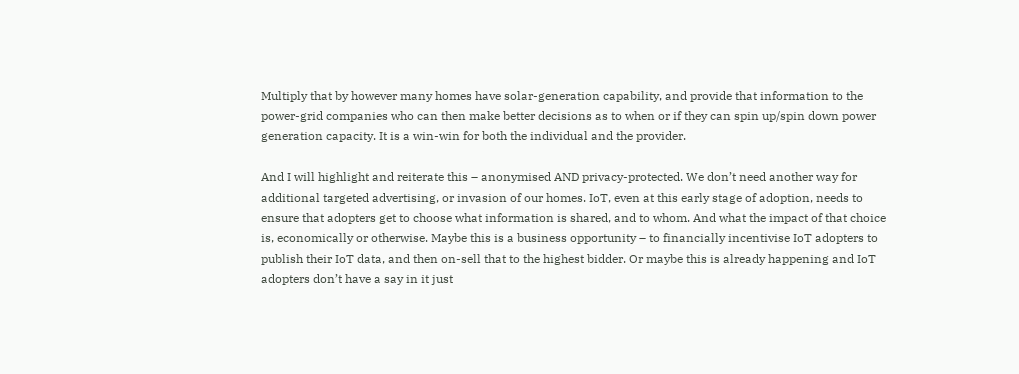Multiply that by however many homes have solar-generation capability, and provide that information to the power-grid companies who can then make better decisions as to when or if they can spin up/spin down power generation capacity. It is a win-win for both the individual and the provider.

And I will highlight and reiterate this – anonymised AND privacy-protected. We don’t need another way for additional targeted advertising, or invasion of our homes. IoT, even at this early stage of adoption, needs to ensure that adopters get to choose what information is shared, and to whom. And what the impact of that choice is, economically or otherwise. Maybe this is a business opportunity – to financially incentivise IoT adopters to publish their IoT data, and then on-sell that to the highest bidder. Or maybe this is already happening and IoT adopters don’t have a say in it just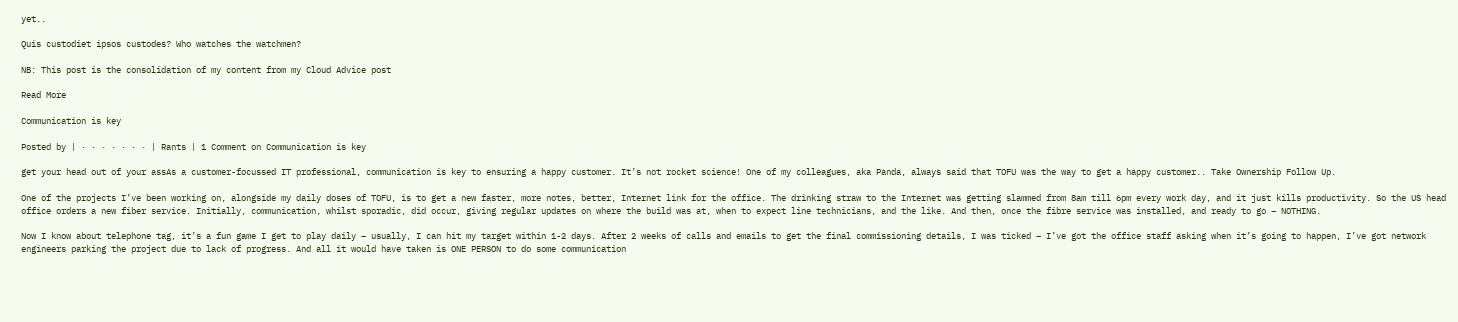yet..

Quis custodiet ipsos custodes? Who watches the watchmen?

NB: This post is the consolidation of my content from my Cloud Advice post

Read More

Communication is key

Posted by | · · · · · · · | Rants | 1 Comment on Communication is key

get your head out of your assAs a customer-focussed IT professional, communication is key to ensuring a happy customer. It’s not rocket science! One of my colleagues, aka Panda, always said that TOFU was the way to get a happy customer.. Take Ownership Follow Up.

One of the projects I’ve been working on, alongside my daily doses of TOFU, is to get a new faster, more notes, better, Internet link for the office. The drinking straw to the Internet was getting slammed from 8am till 6pm every work day, and it just kills productivity. So the US head office orders a new fiber service. Initially, communication, whilst sporadic, did occur, giving regular updates on where the build was at, when to expect line technicians, and the like. And then, once the fibre service was installed, and ready to go – NOTHING.

Now I know about telephone tag, it’s a fun game I get to play daily – usually, I can hit my target within 1-2 days. After 2 weeks of calls and emails to get the final commissioning details, I was ticked – I’ve got the office staff asking when it’s going to happen, I’ve got network engineers parking the project due to lack of progress. And all it would have taken is ONE PERSON to do some communication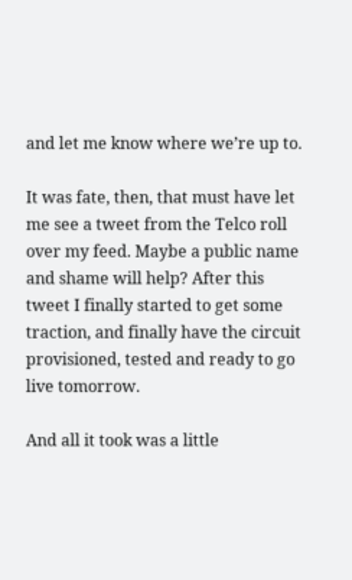and let me know where we’re up to.

It was fate, then, that must have let me see a tweet from the Telco roll over my feed. Maybe a public name and shame will help? After this tweet I finally started to get some traction, and finally have the circuit provisioned, tested and ready to go live tomorrow.

And all it took was a little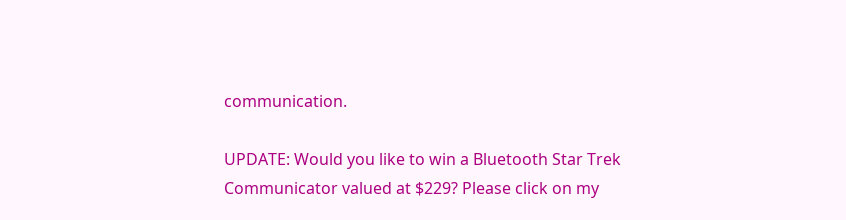communication.

UPDATE: Would you like to win a Bluetooth Star Trek Communicator valued at $229? Please click on my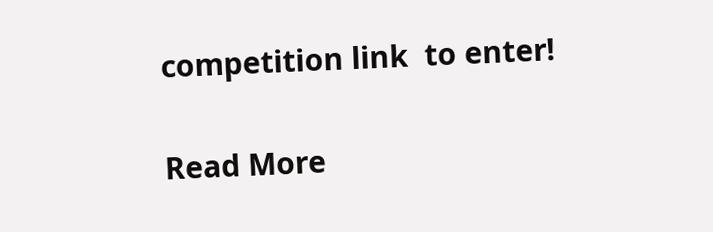competition link  to enter!

Read More